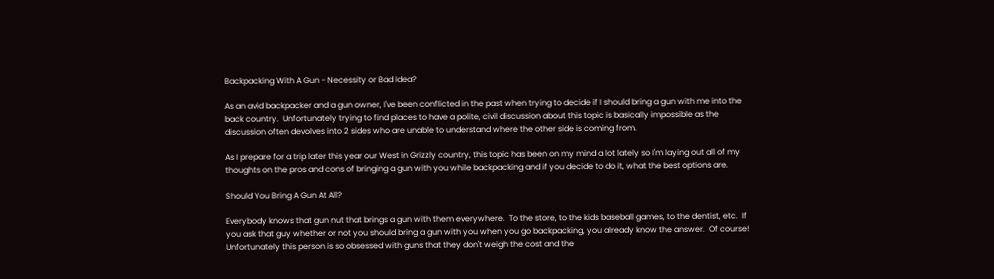Backpacking With A Gun - Necessity or Bad Idea?

As an avid backpacker and a gun owner, I've been conflicted in the past when trying to decide if I should bring a gun with me into the back country.  Unfortunately trying to find places to have a polite, civil discussion about this topic is basically impossible as the discussion often devolves into 2 sides who are unable to understand where the other side is coming from.

As I prepare for a trip later this year our West in Grizzly country, this topic has been on my mind a lot lately so I'm laying out all of my thoughts on the pros and cons of bringing a gun with you while backpacking and if you decide to do it, what the best options are.

Should You Bring A Gun At All?

Everybody knows that gun nut that brings a gun with them everywhere.  To the store, to the kids baseball games, to the dentist, etc.  If you ask that guy whether or not you should bring a gun with you when you go backpacking, you already know the answer.  Of course!  Unfortunately this person is so obsessed with guns that they don't weigh the cost and the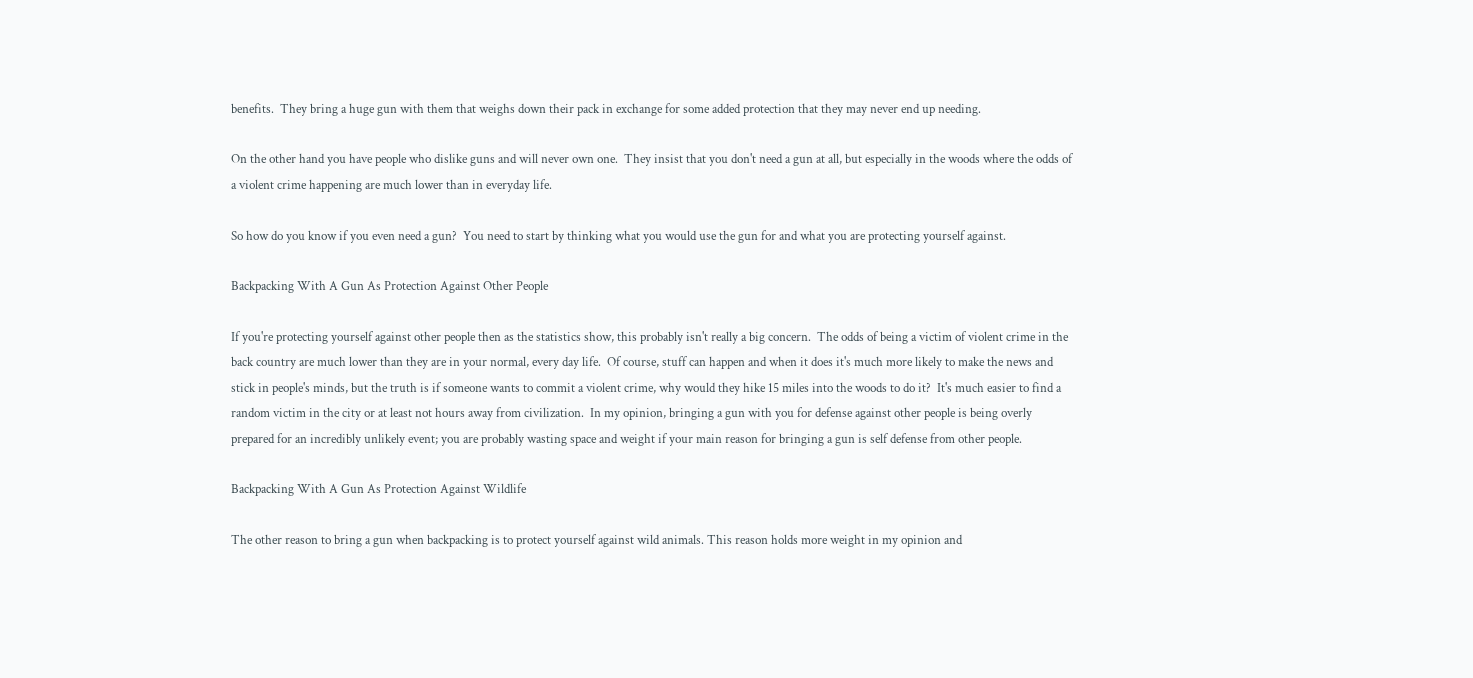benefits.  They bring a huge gun with them that weighs down their pack in exchange for some added protection that they may never end up needing.

On the other hand you have people who dislike guns and will never own one.  They insist that you don't need a gun at all, but especially in the woods where the odds of a violent crime happening are much lower than in everyday life.

So how do you know if you even need a gun?  You need to start by thinking what you would use the gun for and what you are protecting yourself against.

Backpacking With A Gun As Protection Against Other People

If you're protecting yourself against other people then as the statistics show, this probably isn't really a big concern.  The odds of being a victim of violent crime in the back country are much lower than they are in your normal, every day life.  Of course, stuff can happen and when it does it's much more likely to make the news and stick in people's minds, but the truth is if someone wants to commit a violent crime, why would they hike 15 miles into the woods to do it?  It's much easier to find a random victim in the city or at least not hours away from civilization.  In my opinion, bringing a gun with you for defense against other people is being overly prepared for an incredibly unlikely event; you are probably wasting space and weight if your main reason for bringing a gun is self defense from other people.

Backpacking With A Gun As Protection Against Wildlife

The other reason to bring a gun when backpacking is to protect yourself against wild animals. This reason holds more weight in my opinion and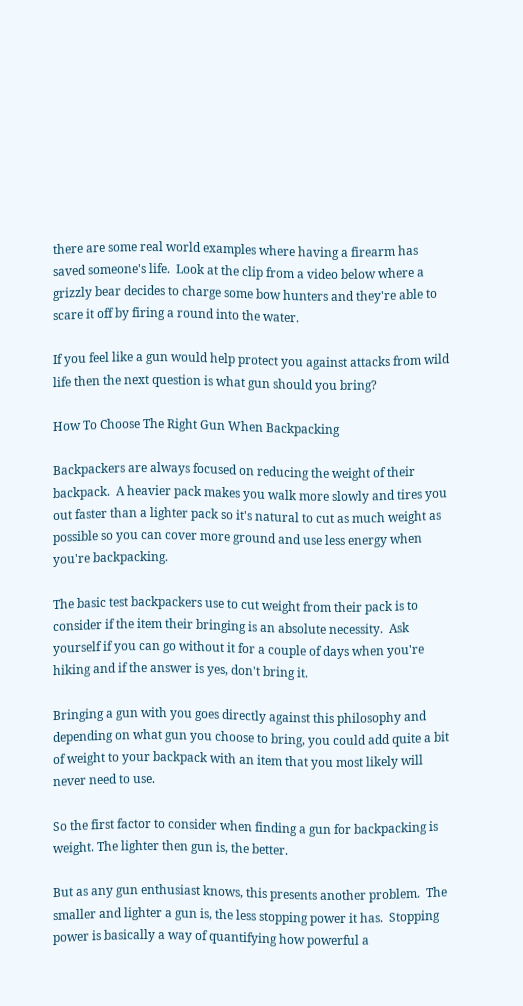there are some real world examples where having a firearm has saved someone's life.  Look at the clip from a video below where a grizzly bear decides to charge some bow hunters and they're able to scare it off by firing a round into the water.

If you feel like a gun would help protect you against attacks from wild life then the next question is what gun should you bring?

How To Choose The Right Gun When Backpacking

Backpackers are always focused on reducing the weight of their backpack.  A heavier pack makes you walk more slowly and tires you out faster than a lighter pack so it's natural to cut as much weight as possible so you can cover more ground and use less energy when you're backpacking.

The basic test backpackers use to cut weight from their pack is to consider if the item their bringing is an absolute necessity.  Ask yourself if you can go without it for a couple of days when you're hiking and if the answer is yes, don't bring it.

Bringing a gun with you goes directly against this philosophy and depending on what gun you choose to bring, you could add quite a bit of weight to your backpack with an item that you most likely will never need to use.

So the first factor to consider when finding a gun for backpacking is weight. The lighter then gun is, the better.

But as any gun enthusiast knows, this presents another problem.  The smaller and lighter a gun is, the less stopping power it has.  Stopping power is basically a way of quantifying how powerful a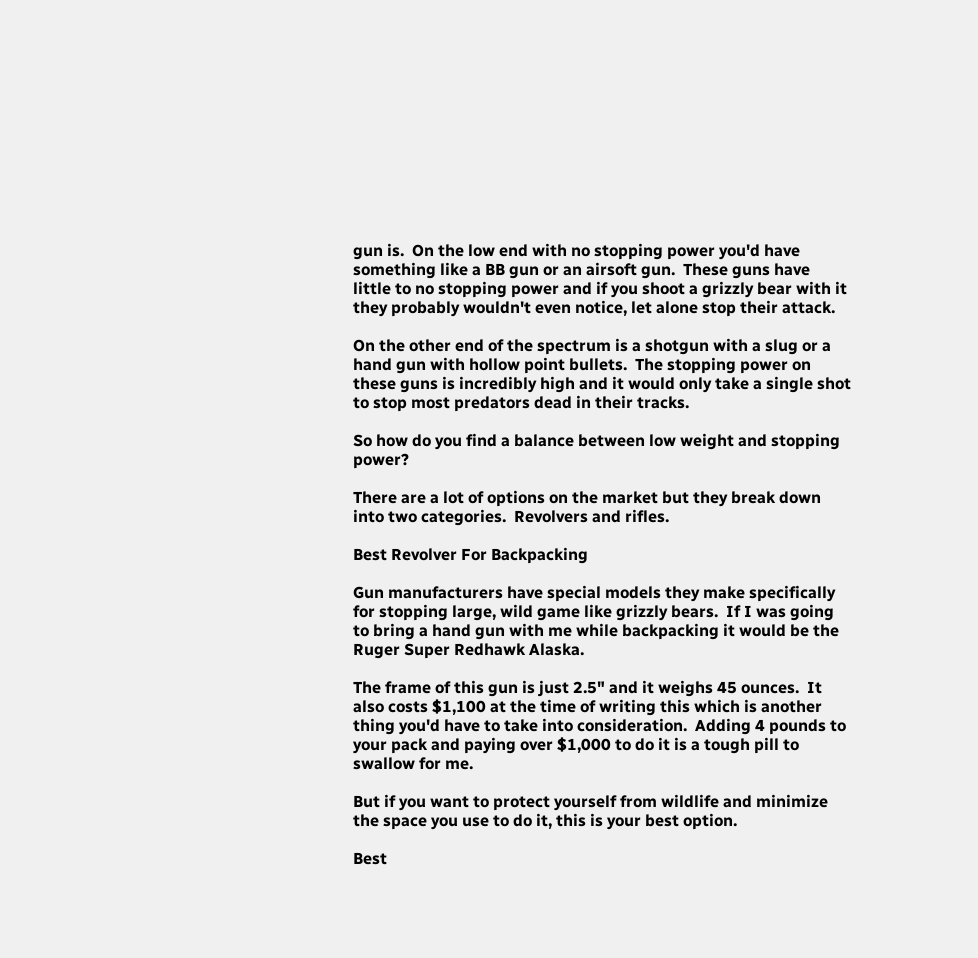gun is.  On the low end with no stopping power you'd have something like a BB gun or an airsoft gun.  These guns have little to no stopping power and if you shoot a grizzly bear with it they probably wouldn't even notice, let alone stop their attack.

On the other end of the spectrum is a shotgun with a slug or a hand gun with hollow point bullets.  The stopping power on these guns is incredibly high and it would only take a single shot to stop most predators dead in their tracks.

So how do you find a balance between low weight and stopping power?

There are a lot of options on the market but they break down into two categories.  Revolvers and rifles.

Best Revolver For Backpacking

Gun manufacturers have special models they make specifically for stopping large, wild game like grizzly bears.  If I was going to bring a hand gun with me while backpacking it would be the Ruger Super Redhawk Alaska.

The frame of this gun is just 2.5" and it weighs 45 ounces.  It also costs $1,100 at the time of writing this which is another thing you'd have to take into consideration.  Adding 4 pounds to your pack and paying over $1,000 to do it is a tough pill to swallow for me.

But if you want to protect yourself from wildlife and minimize the space you use to do it, this is your best option.

Best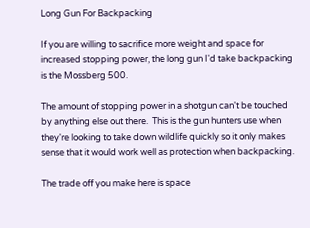Long Gun For Backpacking

If you are willing to sacrifice more weight and space for increased stopping power, the long gun I'd take backpacking is the Mossberg 500.

The amount of stopping power in a shotgun can't be touched by anything else out there.  This is the gun hunters use when they're looking to take down wildlife quickly so it only makes sense that it would work well as protection when backpacking.

The trade off you make here is space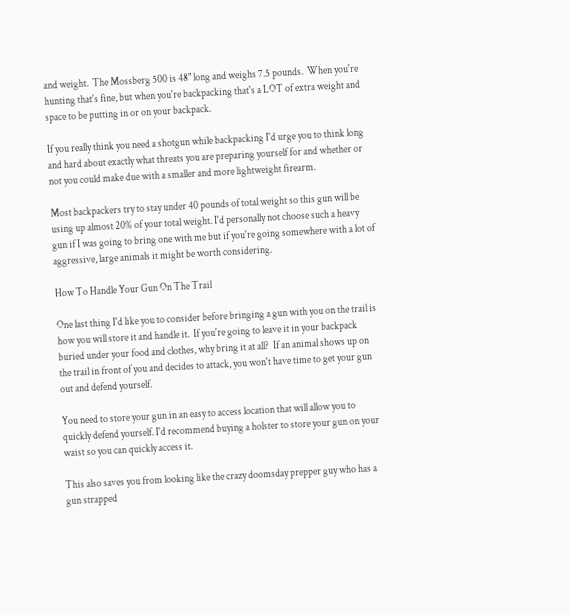and weight.  The Mossberg 500 is 48" long and weighs 7.5 pounds.  When you're hunting that's fine, but when you're backpacking that's a LOT of extra weight and space to be putting in or on your backpack.

If you really think you need a shotgun while backpacking I'd urge you to think long and hard about exactly what threats you are preparing yourself for and whether or not you could make due with a smaller and more lightweight firearm.

Most backpackers try to stay under 40 pounds of total weight so this gun will be using up almost 20% of your total weight. I'd personally not choose such a heavy gun if I was going to bring one with me but if you're going somewhere with a lot of aggressive, large animals it might be worth considering.

How To Handle Your Gun On The Trail

One last thing I'd like you to consider before bringing a gun with you on the trail is how you will store it and handle it.  If you're going to leave it in your backpack buried under your food and clothes, why bring it at all?  If an animal shows up on the trail in front of you and decides to attack, you won't have time to get your gun out and defend yourself.

You need to store your gun in an easy to access location that will allow you to quickly defend yourself. I'd recommend buying a holster to store your gun on your waist so you can quickly access it.

This also saves you from looking like the crazy doomsday prepper guy who has a gun strapped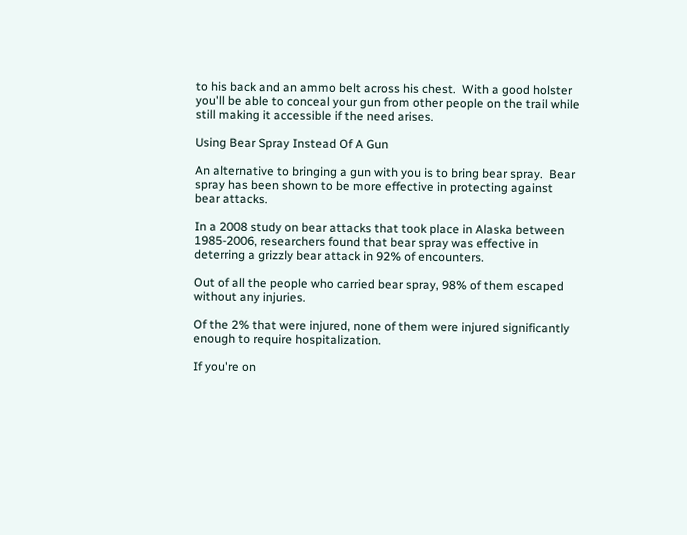to his back and an ammo belt across his chest.  With a good holster you'll be able to conceal your gun from other people on the trail while still making it accessible if the need arises.

Using Bear Spray Instead Of A Gun

An alternative to bringing a gun with you is to bring bear spray.  Bear spray has been shown to be more effective in protecting against bear attacks.

In a 2008 study on bear attacks that took place in Alaska between 1985-2006, researchers found that bear spray was effective in deterring a grizzly bear attack in 92% of encounters.

Out of all the people who carried bear spray, 98% of them escaped without any injuries.

Of the 2% that were injured, none of them were injured significantly enough to require hospitalization.

If you're on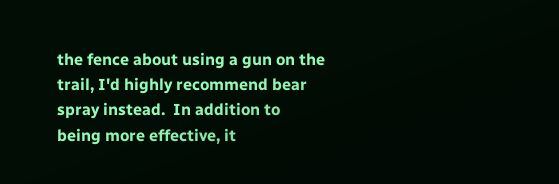the fence about using a gun on the trail, I'd highly recommend bear spray instead.  In addition to being more effective, it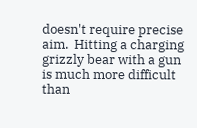doesn't require precise aim.  Hitting a charging grizzly bear with a gun is much more difficult than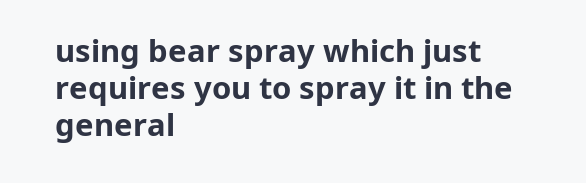using bear spray which just requires you to spray it in the general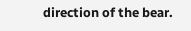direction of the bear.